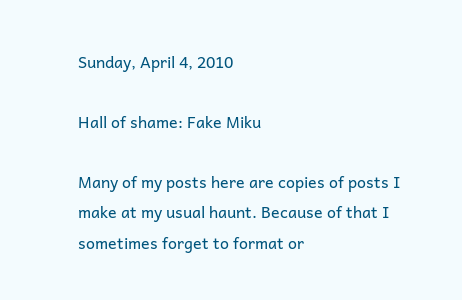Sunday, April 4, 2010

Hall of shame: Fake Miku

Many of my posts here are copies of posts I make at my usual haunt. Because of that I sometimes forget to format or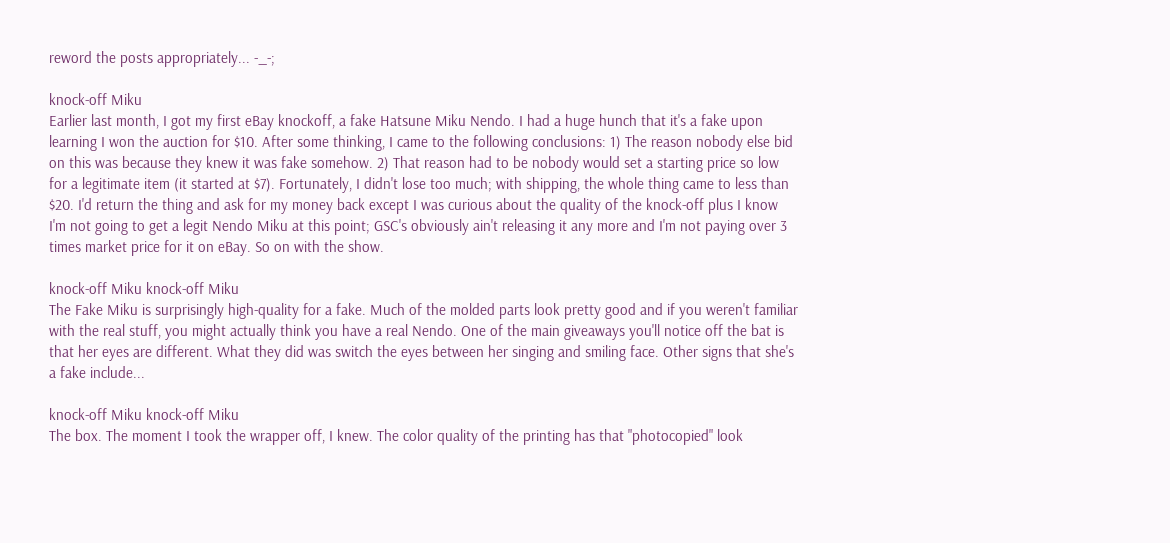reword the posts appropriately... -_-;

knock-off Miku
Earlier last month, I got my first eBay knockoff, a fake Hatsune Miku Nendo. I had a huge hunch that it's a fake upon learning I won the auction for $10. After some thinking, I came to the following conclusions: 1) The reason nobody else bid on this was because they knew it was fake somehow. 2) That reason had to be nobody would set a starting price so low for a legitimate item (it started at $7). Fortunately, I didn't lose too much; with shipping, the whole thing came to less than $20. I'd return the thing and ask for my money back except I was curious about the quality of the knock-off plus I know I'm not going to get a legit Nendo Miku at this point; GSC's obviously ain't releasing it any more and I'm not paying over 3 times market price for it on eBay. So on with the show.

knock-off Miku knock-off Miku
The Fake Miku is surprisingly high-quality for a fake. Much of the molded parts look pretty good and if you weren't familiar with the real stuff, you might actually think you have a real Nendo. One of the main giveaways you'll notice off the bat is that her eyes are different. What they did was switch the eyes between her singing and smiling face. Other signs that she's a fake include...

knock-off Miku knock-off Miku
The box. The moment I took the wrapper off, I knew. The color quality of the printing has that "photocopied" look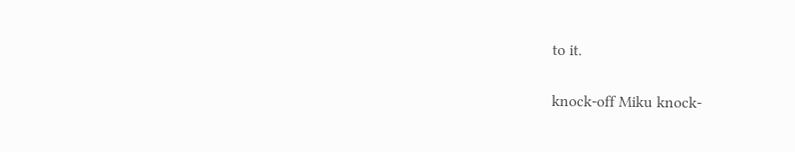to it.

knock-off Miku knock-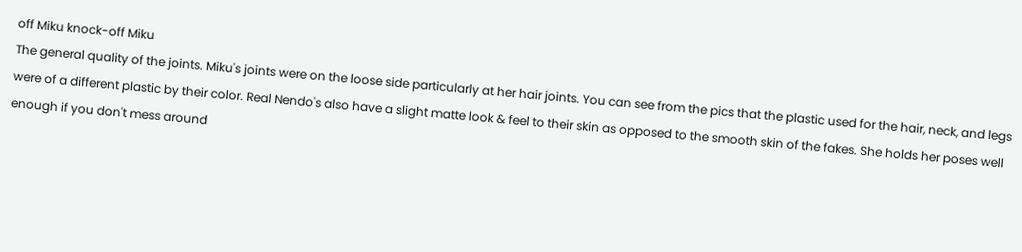off Miku knock-off Miku
The general quality of the joints. Miku's joints were on the loose side particularly at her hair joints. You can see from the pics that the plastic used for the hair, neck, and legs were of a different plastic by their color. Real Nendo's also have a slight matte look & feel to their skin as opposed to the smooth skin of the fakes. She holds her poses well enough if you don't mess around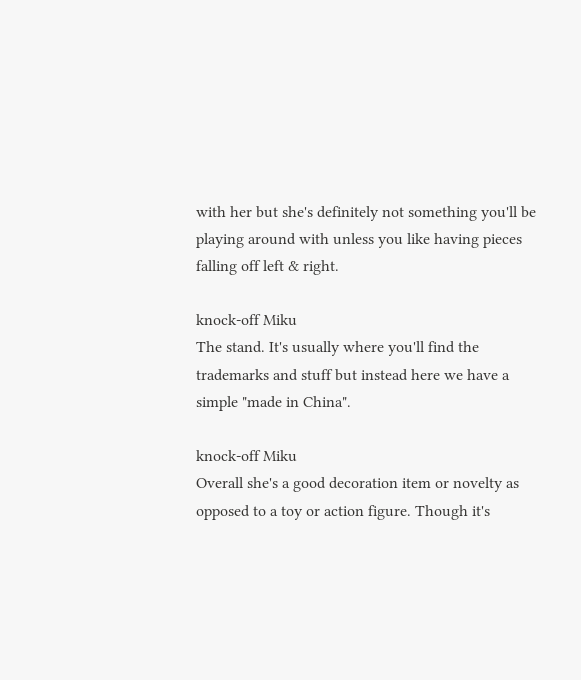with her but she's definitely not something you'll be playing around with unless you like having pieces falling off left & right.

knock-off Miku
The stand. It's usually where you'll find the trademarks and stuff but instead here we have a simple "made in China".

knock-off Miku
Overall she's a good decoration item or novelty as opposed to a toy or action figure. Though it's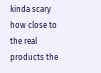kinda scary how close to the real products the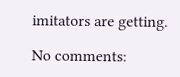imitators are getting.

No comments: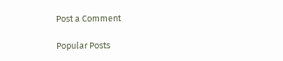Post a Comment

Popular Posts